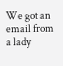We got an email from a lady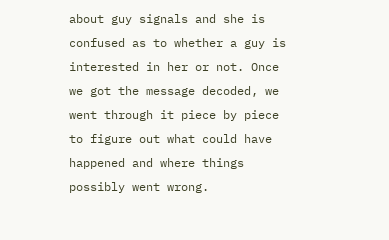about guy signals and she is confused as to whether a guy is interested in her or not. Once we got the message decoded, we went through it piece by piece to figure out what could have happened and where things possibly went wrong.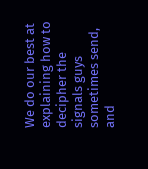We do our best at explaining how to decipher the signals guys sometimes send, and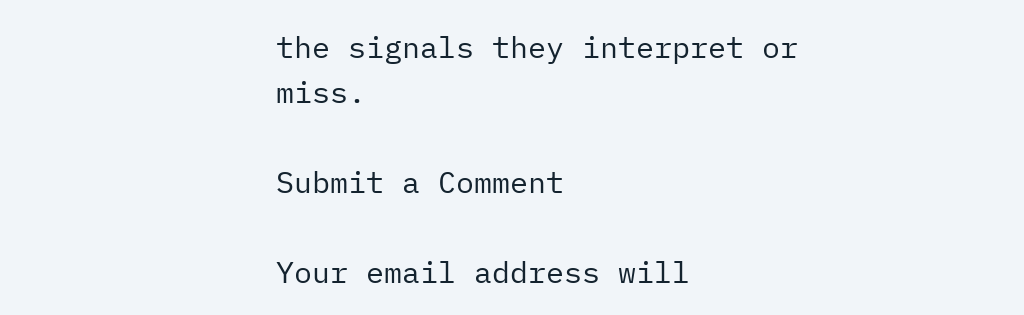the signals they interpret or miss.

Submit a Comment

Your email address will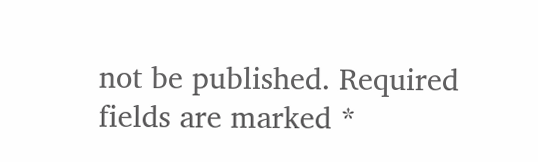not be published. Required fields are marked *